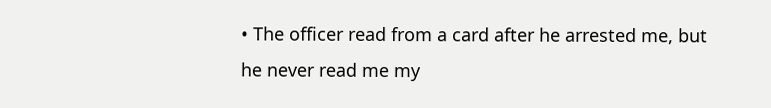• The officer read from a card after he arrested me, but he never read me my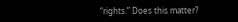“rights.” Does this matter?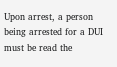Upon arrest, a person being arrested for a DUI must be read the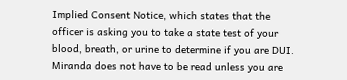Implied Consent Notice, which states that the officer is asking you to take a state test of your blood, breath, or urine to determine if you are DUI. Miranda does not have to be read unless you are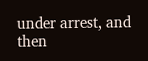under arrest, and then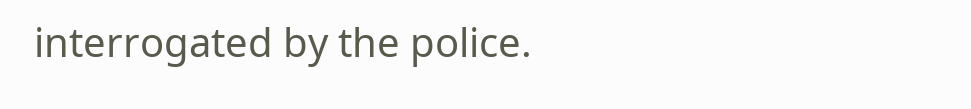interrogated by the police.